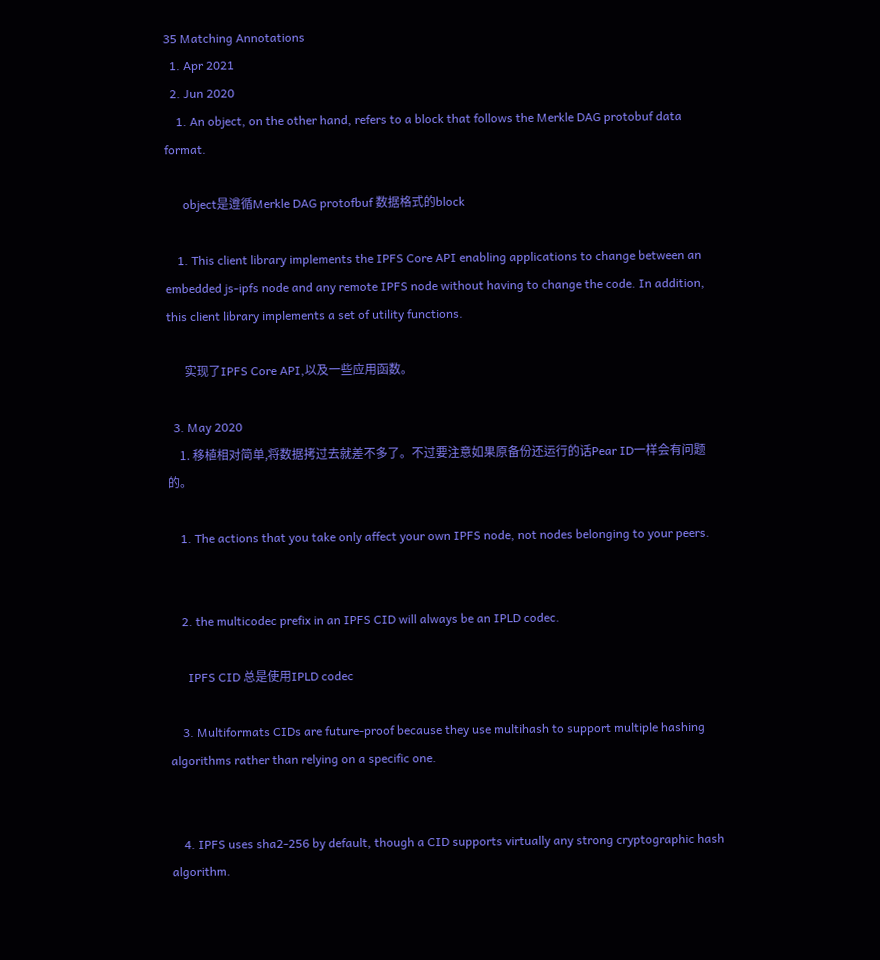35 Matching Annotations
  1. Apr 2021
  2. Jun 2020
    1. An object, on the other hand, refers to a block that follows the Merkle DAG protobuf data format.

      object是遵循Merkle DAG protofbuf 数据格式的block

    1. This client library implements the IPFS Core API enabling applications to change between an embedded js-ipfs node and any remote IPFS node without having to change the code. In addition, this client library implements a set of utility functions.

      实现了IPFS Core API,以及一些应用函数。

  3. May 2020
    1. 移植相对简单,将数据拷过去就差不多了。不过要注意如果原备份还运行的话Pear ID一样会有问题的。

    1. The actions that you take only affect your own IPFS node, not nodes belonging to your peers.


    2. the multicodec prefix in an IPFS CID will always be an IPLD codec.

      IPFS CID 总是使用IPLD codec

    3. Multiformats CIDs are future-proof because they use multihash to support multiple hashing algorithms rather than relying on a specific one.


    4. IPFS uses sha2-256 by default, though a CID supports virtually any strong cryptographic hash algorithm.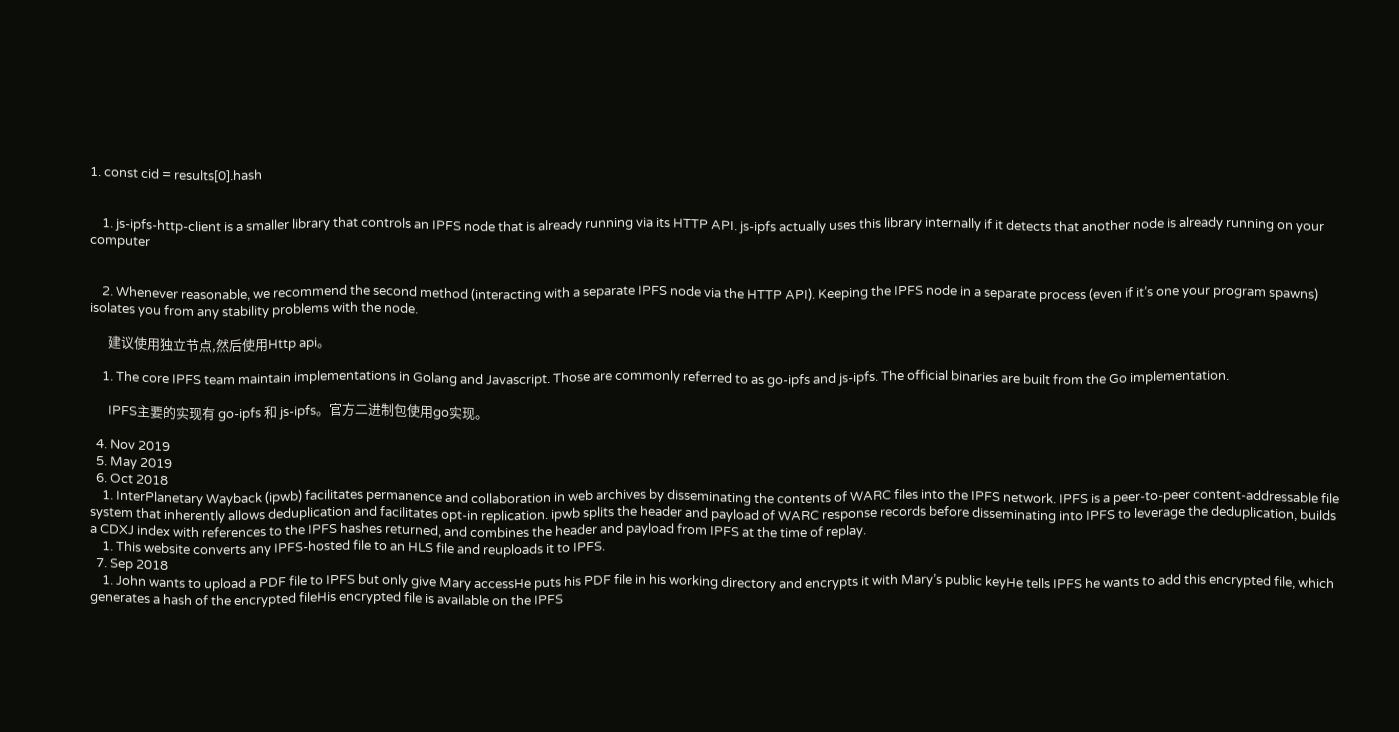1. const cid = results[0].hash


    1. js-ipfs-http-client is a smaller library that controls an IPFS node that is already running via its HTTP API. js-ipfs actually uses this library internally if it detects that another node is already running on your computer


    2. Whenever reasonable, we recommend the second method (interacting with a separate IPFS node via the HTTP API). Keeping the IPFS node in a separate process (even if it’s one your program spawns) isolates you from any stability problems with the node.

      建议使用独立节点,然后使用Http api。

    1. The core IPFS team maintain implementations in Golang and Javascript. Those are commonly referred to as go-ipfs and js-ipfs. The official binaries are built from the Go implementation.

      IPFS主要的实现有 go-ipfs 和 js-ipfs。官方二进制包使用go实现。

  4. Nov 2019
  5. May 2019
  6. Oct 2018
    1. InterPlanetary Wayback (ipwb) facilitates permanence and collaboration in web archives by disseminating the contents of WARC files into the IPFS network. IPFS is a peer-to-peer content-addressable file system that inherently allows deduplication and facilitates opt-in replication. ipwb splits the header and payload of WARC response records before disseminating into IPFS to leverage the deduplication, builds a CDXJ index with references to the IPFS hashes returned, and combines the header and payload from IPFS at the time of replay.
    1. This website converts any IPFS-hosted file to an HLS file and reuploads it to IPFS.
  7. Sep 2018
    1. John wants to upload a PDF file to IPFS but only give Mary accessHe puts his PDF file in his working directory and encrypts it with Mary’s public keyHe tells IPFS he wants to add this encrypted file, which generates a hash of the encrypted fileHis encrypted file is available on the IPFS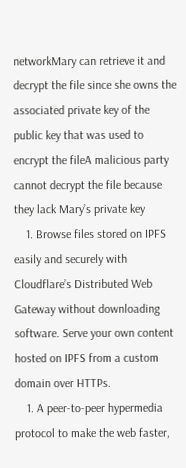networkMary can retrieve it and decrypt the file since she owns the associated private key of the public key that was used to encrypt the fileA malicious party cannot decrypt the file because they lack Mary’s private key
    1. Browse files stored on IPFS easily and securely with Cloudflare’s Distributed Web Gateway without downloading software. Serve your own content hosted on IPFS from a custom domain over HTTPs.
    1. A peer-to-peer hypermedia protocol to make the web faster,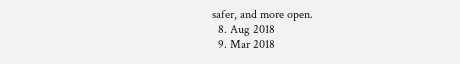safer, and more open.
  8. Aug 2018
  9. Mar 2018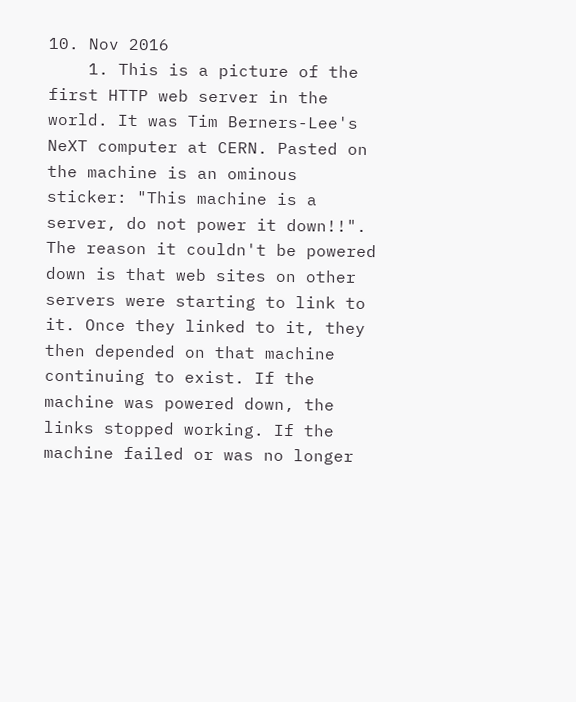10. Nov 2016
    1. This is a picture of the first HTTP web server in the world. It was Tim Berners-Lee's NeXT computer at CERN. Pasted on the machine is an ominous sticker: "This machine is a server, do not power it down!!". The reason it couldn't be powered down is that web sites on other servers were starting to link to it. Once they linked to it, they then depended on that machine continuing to exist. If the machine was powered down, the links stopped working. If the machine failed or was no longer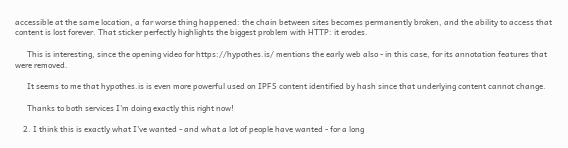accessible at the same location, a far worse thing happened: the chain between sites becomes permanently broken, and the ability to access that content is lost forever. That sticker perfectly highlights the biggest problem with HTTP: it erodes.

      This is interesting, since the opening video for https://hypothes.is/ mentions the early web also - in this case, for its annotation features that were removed.

      It seems to me that hypothes.is is even more powerful used on IPFS content identified by hash since that underlying content cannot change.

      Thanks to both services I'm doing exactly this right now!

    2. I think this is exactly what I've wanted - and what a lot of people have wanted - for a long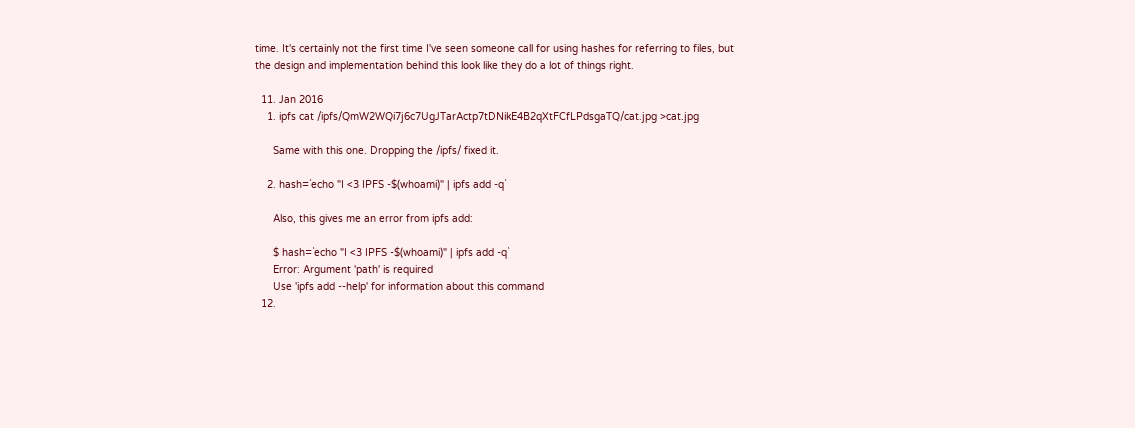time. It's certainly not the first time I've seen someone call for using hashes for referring to files, but the design and implementation behind this look like they do a lot of things right.

  11. Jan 2016
    1. ipfs cat /ipfs/QmW2WQi7j6c7UgJTarActp7tDNikE4B2qXtFCfLPdsgaTQ/cat.jpg >cat.jpg

      Same with this one. Dropping the /ipfs/ fixed it.

    2. hash=`echo "I <3 IPFS -$(whoami)" | ipfs add -q`

      Also, this gives me an error from ipfs add:

      $ hash=`echo "I <3 IPFS -$(whoami)" | ipfs add -q`
      Error: Argument 'path' is required
      Use 'ipfs add --help' for information about this command
  12.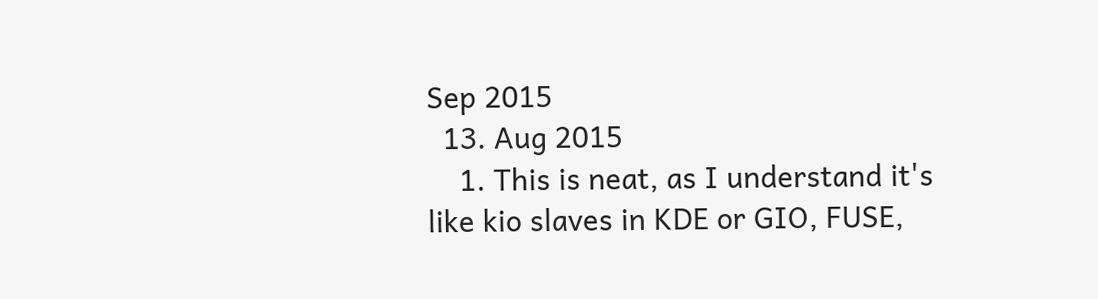Sep 2015
  13. Aug 2015
    1. This is neat, as I understand it's like kio slaves in KDE or GIO, FUSE,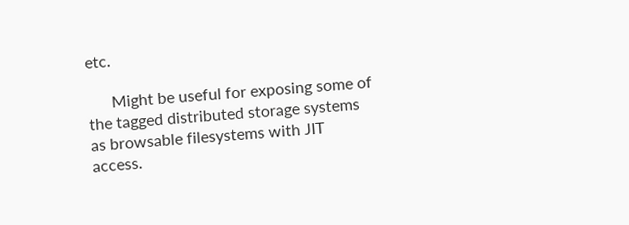etc.

      Might be useful for exposing some of the tagged distributed storage systems as browsable filesystems with JIT access.